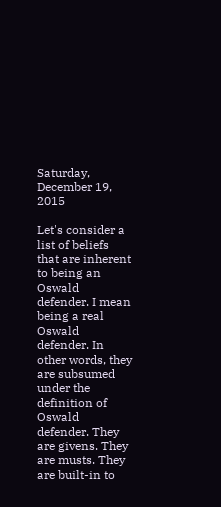Saturday, December 19, 2015

Let's consider a list of beliefs that are inherent to being an Oswald defender. I mean being a real Oswald defender. In other words, they are subsumed under the definition of Oswald defender. They are givens. They are musts. They are built-in to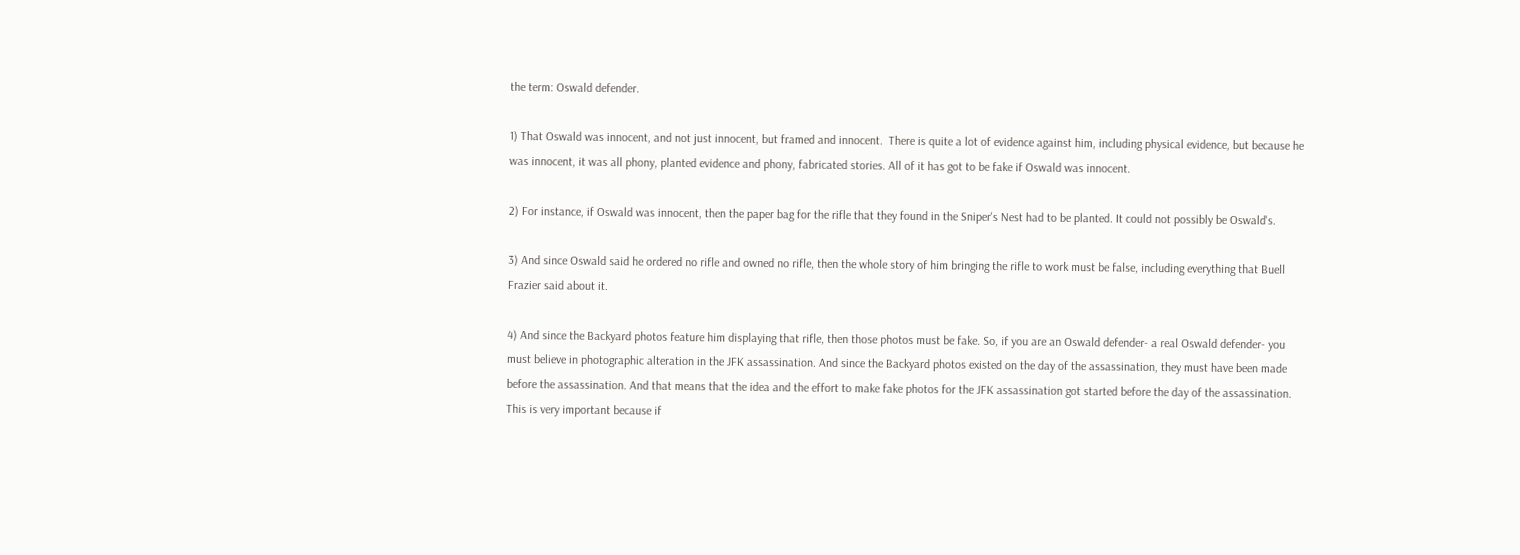the term: Oswald defender.

1) That Oswald was innocent, and not just innocent, but framed and innocent.  There is quite a lot of evidence against him, including physical evidence, but because he was innocent, it was all phony, planted evidence and phony, fabricated stories. All of it has got to be fake if Oswald was innocent.

2) For instance, if Oswald was innocent, then the paper bag for the rifle that they found in the Sniper's Nest had to be planted. It could not possibly be Oswald's.

3) And since Oswald said he ordered no rifle and owned no rifle, then the whole story of him bringing the rifle to work must be false, including everything that Buell Frazier said about it.

4) And since the Backyard photos feature him displaying that rifle, then those photos must be fake. So, if you are an Oswald defender- a real Oswald defender- you must believe in photographic alteration in the JFK assassination. And since the Backyard photos existed on the day of the assassination, they must have been made before the assassination. And that means that the idea and the effort to make fake photos for the JFK assassination got started before the day of the assassination. This is very important because if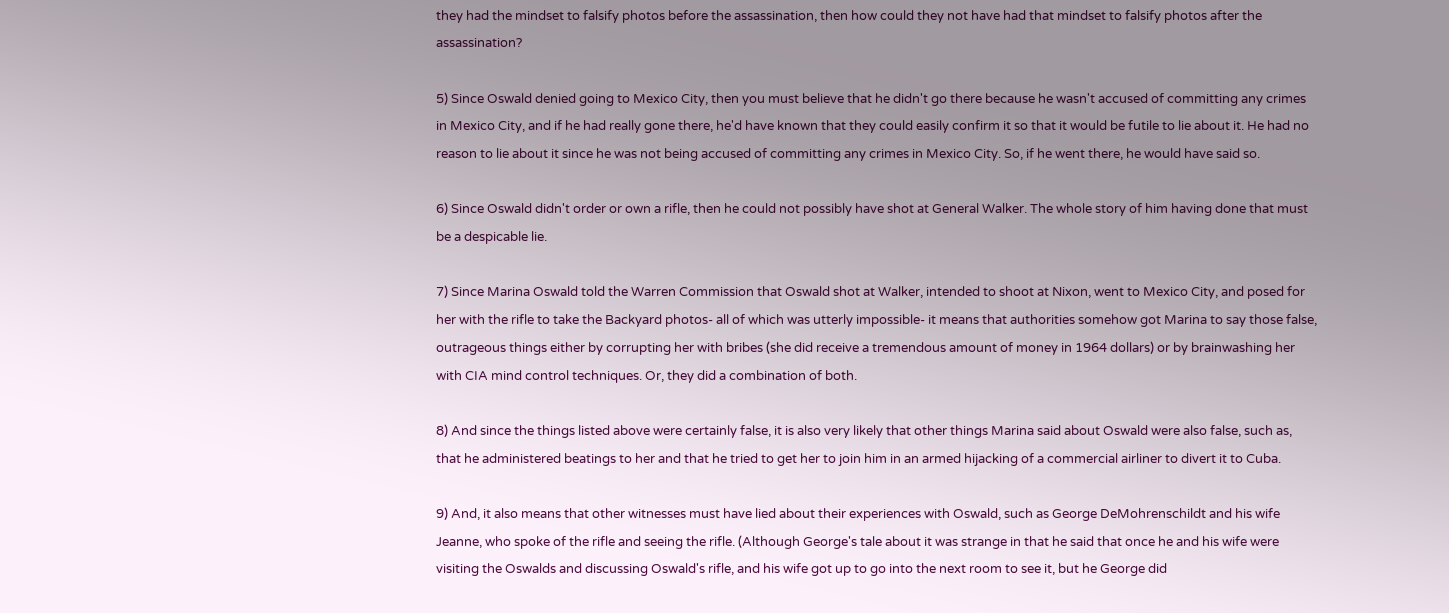they had the mindset to falsify photos before the assassination, then how could they not have had that mindset to falsify photos after the assassination?

5) Since Oswald denied going to Mexico City, then you must believe that he didn't go there because he wasn't accused of committing any crimes in Mexico City, and if he had really gone there, he'd have known that they could easily confirm it so that it would be futile to lie about it. He had no reason to lie about it since he was not being accused of committing any crimes in Mexico City. So, if he went there, he would have said so.

6) Since Oswald didn't order or own a rifle, then he could not possibly have shot at General Walker. The whole story of him having done that must be a despicable lie.

7) Since Marina Oswald told the Warren Commission that Oswald shot at Walker, intended to shoot at Nixon, went to Mexico City, and posed for her with the rifle to take the Backyard photos- all of which was utterly impossible- it means that authorities somehow got Marina to say those false, outrageous things either by corrupting her with bribes (she did receive a tremendous amount of money in 1964 dollars) or by brainwashing her with CIA mind control techniques. Or, they did a combination of both.

8) And since the things listed above were certainly false, it is also very likely that other things Marina said about Oswald were also false, such as, that he administered beatings to her and that he tried to get her to join him in an armed hijacking of a commercial airliner to divert it to Cuba.

9) And, it also means that other witnesses must have lied about their experiences with Oswald, such as George DeMohrenschildt and his wife Jeanne, who spoke of the rifle and seeing the rifle. (Although George's tale about it was strange in that he said that once he and his wife were visiting the Oswalds and discussing Oswald's rifle, and his wife got up to go into the next room to see it, but he George did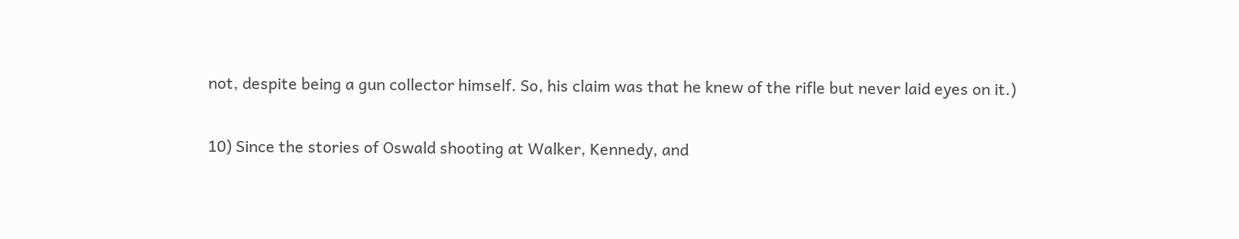not, despite being a gun collector himself. So, his claim was that he knew of the rifle but never laid eyes on it.)

10) Since the stories of Oswald shooting at Walker, Kennedy, and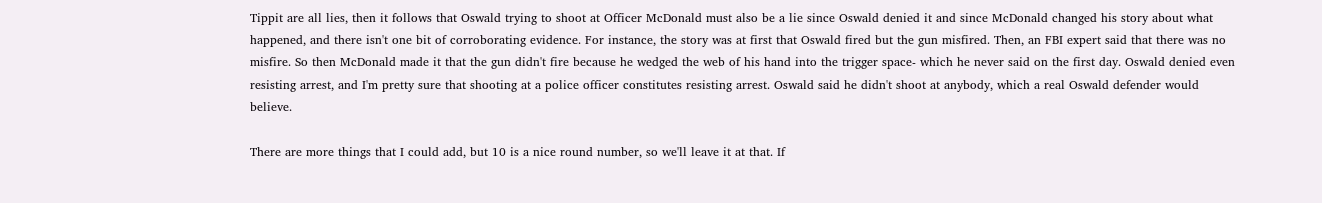Tippit are all lies, then it follows that Oswald trying to shoot at Officer McDonald must also be a lie since Oswald denied it and since McDonald changed his story about what happened, and there isn't one bit of corroborating evidence. For instance, the story was at first that Oswald fired but the gun misfired. Then, an FBI expert said that there was no misfire. So then McDonald made it that the gun didn't fire because he wedged the web of his hand into the trigger space- which he never said on the first day. Oswald denied even resisting arrest, and I'm pretty sure that shooting at a police officer constitutes resisting arrest. Oswald said he didn't shoot at anybody, which a real Oswald defender would believe.

There are more things that I could add, but 10 is a nice round number, so we'll leave it at that. If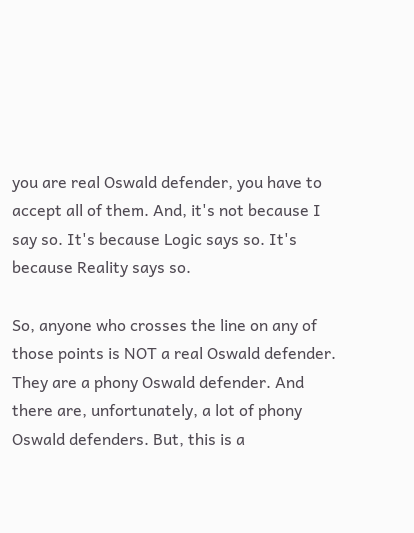you are real Oswald defender, you have to accept all of them. And, it's not because I say so. It's because Logic says so. It's because Reality says so.

So, anyone who crosses the line on any of those points is NOT a real Oswald defender. They are a phony Oswald defender. And there are, unfortunately, a lot of phony Oswald defenders. But, this is a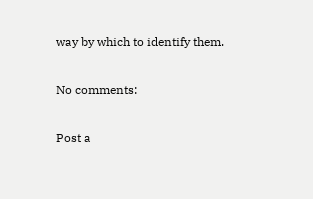way by which to identify them.

No comments:

Post a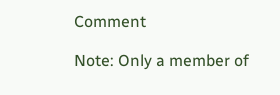Comment

Note: Only a member of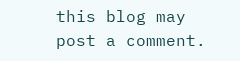this blog may post a comment.